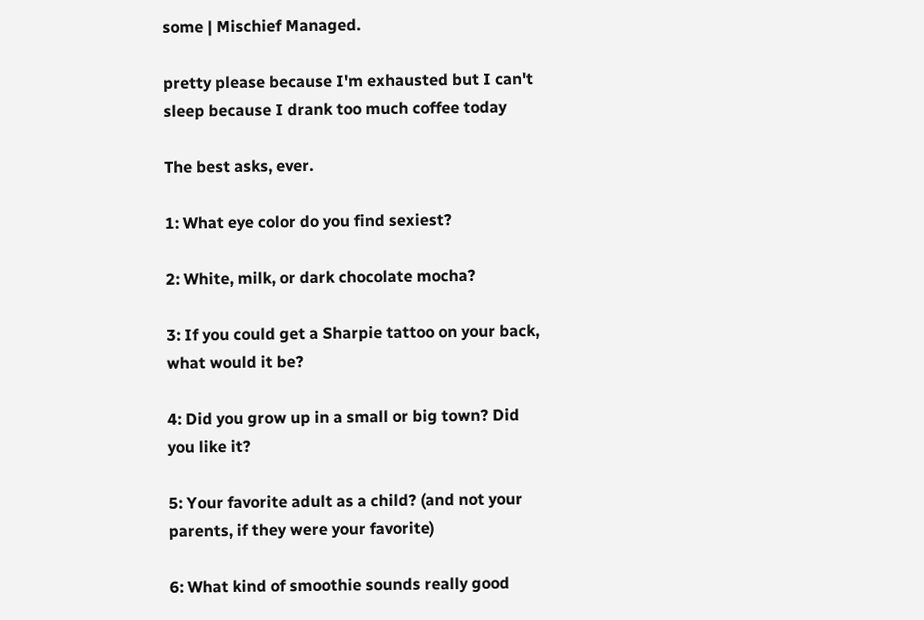some | Mischief Managed.

pretty please because I'm exhausted but I can't sleep because I drank too much coffee today

The best asks, ever.

1: What eye color do you find sexiest?

2: White, milk, or dark chocolate mocha?

3: If you could get a Sharpie tattoo on your back, what would it be?

4: Did you grow up in a small or big town? Did you like it?

5: Your favorite adult as a child? (and not your parents, if they were your favorite)

6: What kind of smoothie sounds really good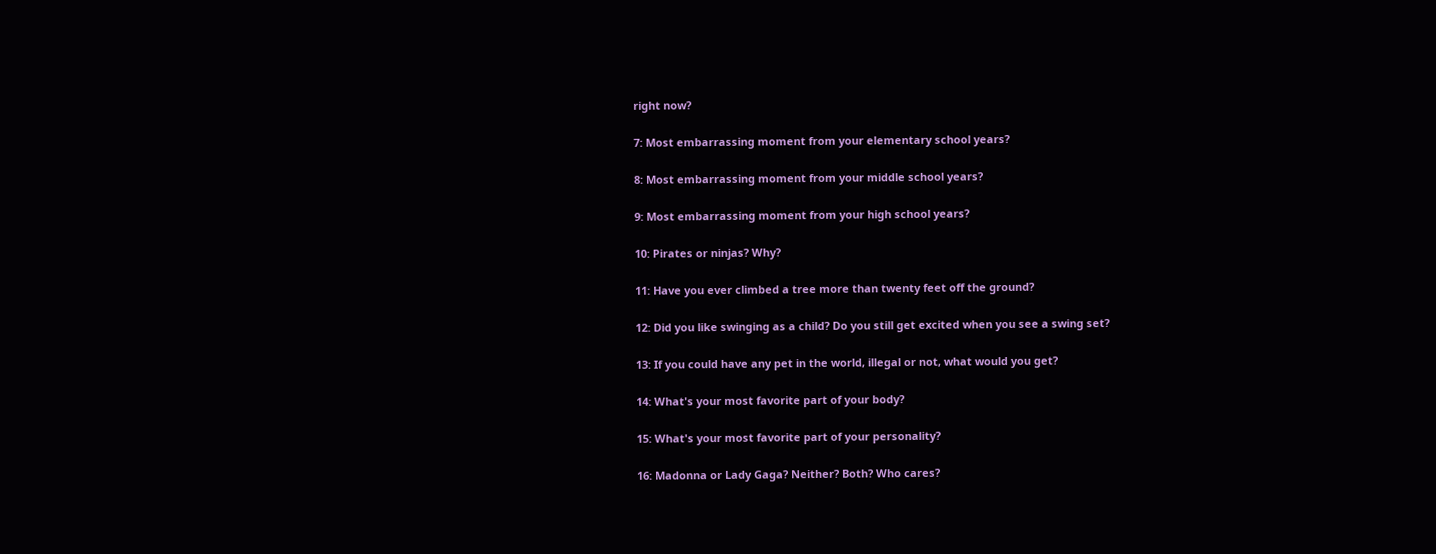right now?

7: Most embarrassing moment from your elementary school years?

8: Most embarrassing moment from your middle school years?

9: Most embarrassing moment from your high school years?

10: Pirates or ninjas? Why?

11: Have you ever climbed a tree more than twenty feet off the ground?

12: Did you like swinging as a child? Do you still get excited when you see a swing set?

13: If you could have any pet in the world, illegal or not, what would you get?

14: What's your most favorite part of your body?

15: What's your most favorite part of your personality?

16: Madonna or Lady Gaga? Neither? Both? Who cares?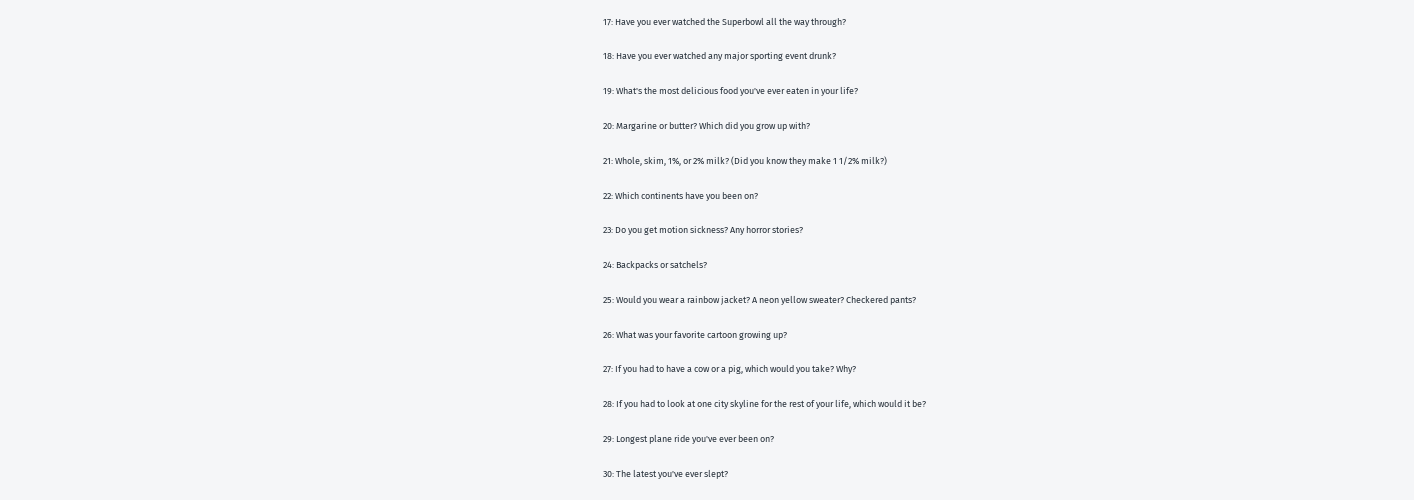17: Have you ever watched the Superbowl all the way through?

18: Have you ever watched any major sporting event drunk?

19: What's the most delicious food you've ever eaten in your life?

20: Margarine or butter? Which did you grow up with?

21: Whole, skim, 1%, or 2% milk? (Did you know they make 1 1/2% milk?)

22: Which continents have you been on?

23: Do you get motion sickness? Any horror stories?

24: Backpacks or satchels?

25: Would you wear a rainbow jacket? A neon yellow sweater? Checkered pants?

26: What was your favorite cartoon growing up?

27: If you had to have a cow or a pig, which would you take? Why?

28: If you had to look at one city skyline for the rest of your life, which would it be?

29: Longest plane ride you've ever been on?

30: The latest you've ever slept?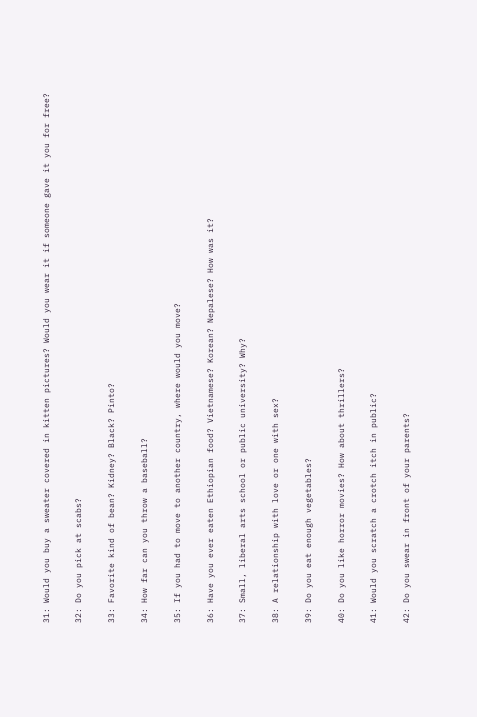31: Would you buy a sweater covered in kitten pictures? Would you wear it if someone gave it you for free?

32: Do you pick at scabs?

33: Favorite kind of bean? Kidney? Black? Pinto?

34: How far can you throw a baseball?

35: If you had to move to another country, where would you move?

36: Have you ever eaten Ethiopian food? Vietnamese? Korean? Nepalese? How was it?

37: Small, liberal arts school or public university? Why?

38: A relationship with love or one with sex?

39: Do you eat enough vegetables?

40: Do you like horror movies? How about thrillers?

41: Would you scratch a crotch itch in public?

42: Do you swear in front of your parents?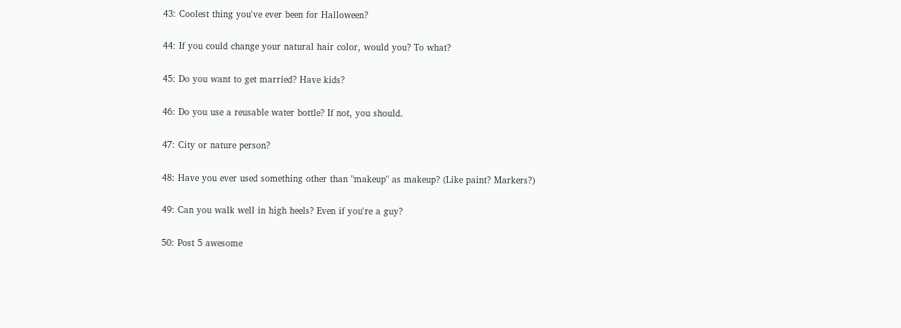43: Coolest thing you've ever been for Halloween?

44: If you could change your natural hair color, would you? To what?

45: Do you want to get married? Have kids?

46: Do you use a reusable water bottle? If not, you should.

47: City or nature person?

48: Have you ever used something other than "makeup" as makeup? (Like paint? Markers?)

49: Can you walk well in high heels? Even if you're a guy?

50: Post 5 awesome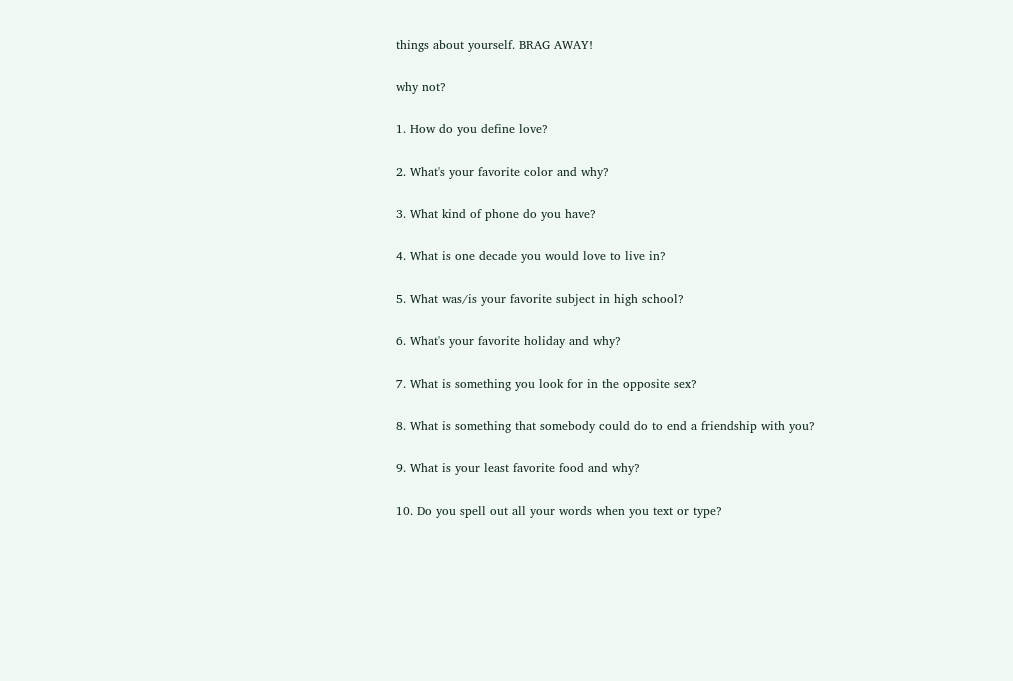things about yourself. BRAG AWAY!

why not?

1. How do you define love?

2. What's your favorite color and why?

3. What kind of phone do you have?

4. What is one decade you would love to live in?

5. What was/is your favorite subject in high school?

6. What's your favorite holiday and why?

7. What is something you look for in the opposite sex?

8. What is something that somebody could do to end a friendship with you?

9. What is your least favorite food and why?

10. Do you spell out all your words when you text or type?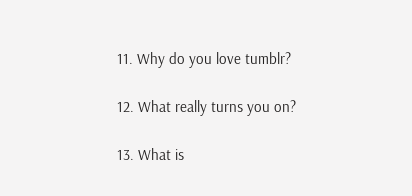11. Why do you love tumblr?

12. What really turns you on?

13. What is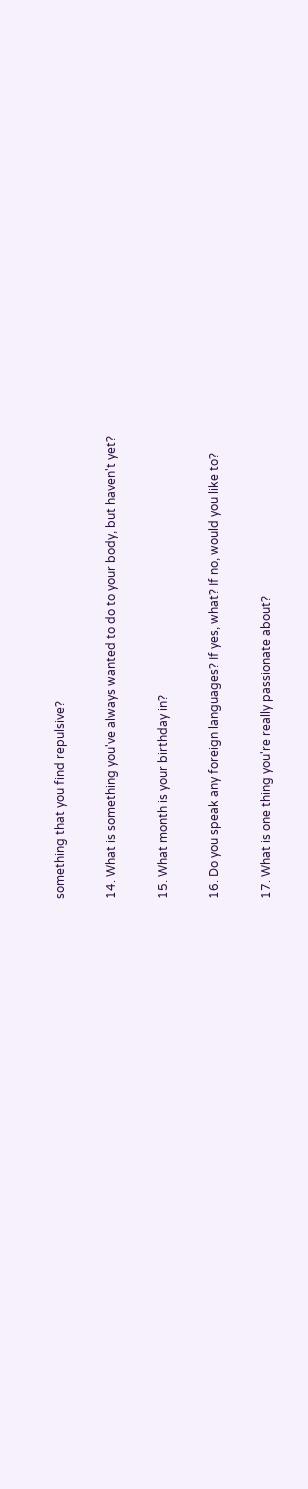something that you find repulsive?

14. What is something you've always wanted to do to your body, but haven't yet?

15. What month is your birthday in?

16. Do you speak any foreign languages? If yes, what? If no, would you like to?

17. What is one thing you're really passionate about?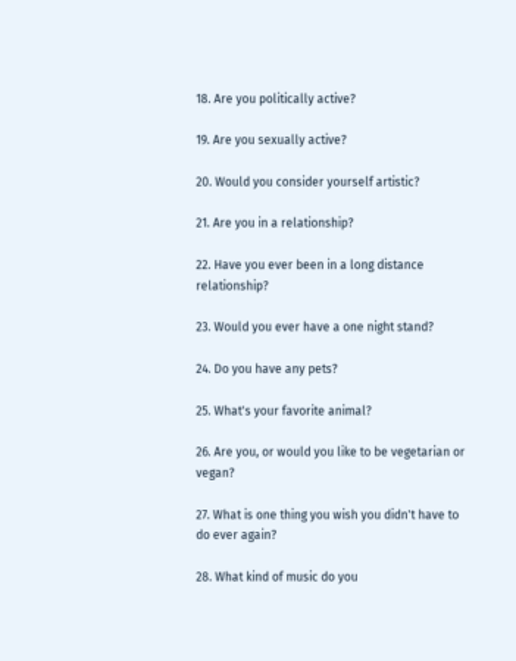18. Are you politically active?

19. Are you sexually active?

20. Would you consider yourself artistic?

21. Are you in a relationship?

22. Have you ever been in a long distance relationship?

23. Would you ever have a one night stand?

24. Do you have any pets?

25. What's your favorite animal?

26. Are you, or would you like to be vegetarian or vegan?

27. What is one thing you wish you didn't have to do ever again?

28. What kind of music do you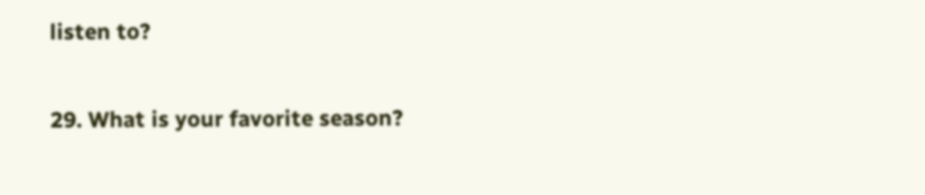listen to?

29. What is your favorite season?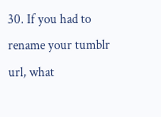30. If you had to rename your tumblr url, what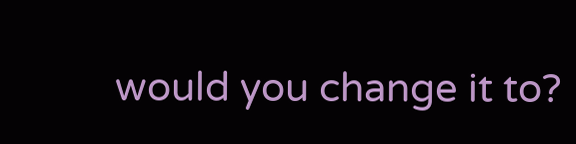would you change it to?